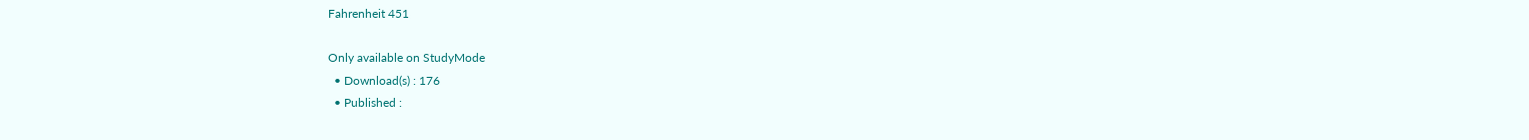Fahrenheit 451

Only available on StudyMode
  • Download(s) : 176
  • Published :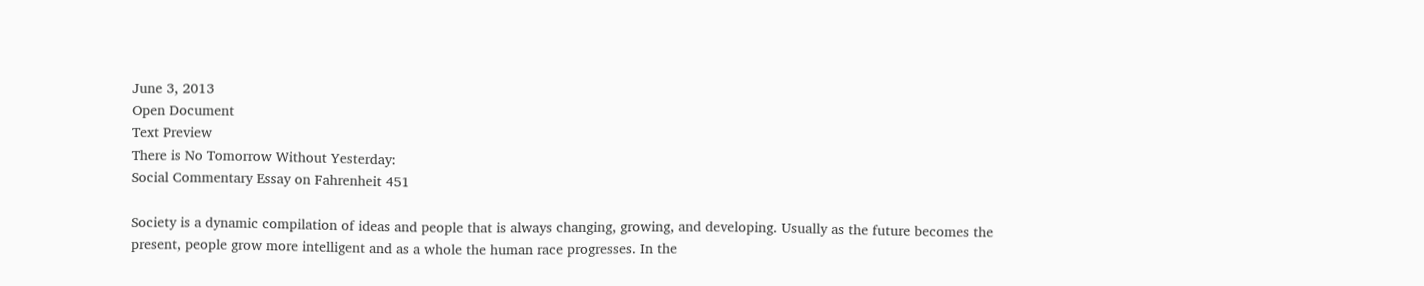June 3, 2013
Open Document
Text Preview
There is No Tomorrow Without Yesterday:
Social Commentary Essay on Fahrenheit 451

Society is a dynamic compilation of ideas and people that is always changing, growing, and developing. Usually as the future becomes the present, people grow more intelligent and as a whole the human race progresses. In the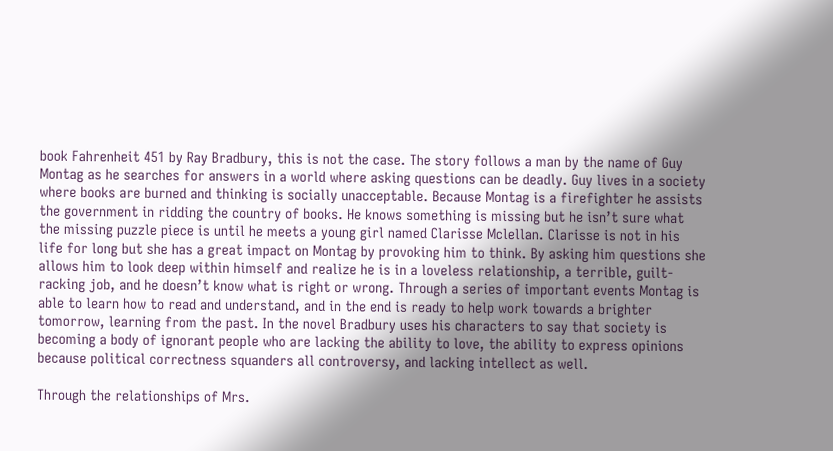book Fahrenheit 451 by Ray Bradbury, this is not the case. The story follows a man by the name of Guy Montag as he searches for answers in a world where asking questions can be deadly. Guy lives in a society where books are burned and thinking is socially unacceptable. Because Montag is a firefighter he assists the government in ridding the country of books. He knows something is missing but he isn’t sure what the missing puzzle piece is until he meets a young girl named Clarisse Mclellan. Clarisse is not in his life for long but she has a great impact on Montag by provoking him to think. By asking him questions she allows him to look deep within himself and realize he is in a loveless relationship, a terrible, guilt-racking job, and he doesn’t know what is right or wrong. Through a series of important events Montag is able to learn how to read and understand, and in the end is ready to help work towards a brighter tomorrow, learning from the past. In the novel Bradbury uses his characters to say that society is becoming a body of ignorant people who are lacking the ability to love, the ability to express opinions because political correctness squanders all controversy, and lacking intellect as well.

Through the relationships of Mrs.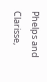Phelps and Clarisse,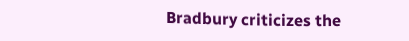Bradbury criticizes the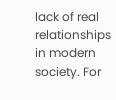lack of real relationships in modern society. For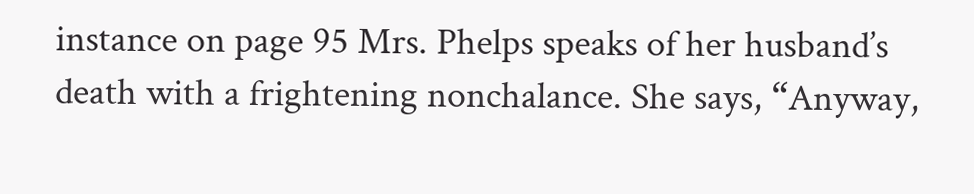instance on page 95 Mrs. Phelps speaks of her husband’s death with a frightening nonchalance. She says, “Anyway,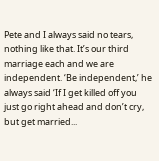Pete and I always said no tears, nothing like that. It’s our third marriage each and we are independent. ‘Be independent,’ he always said ‘If I get killed off you just go right ahead and don’t cry, but get married...